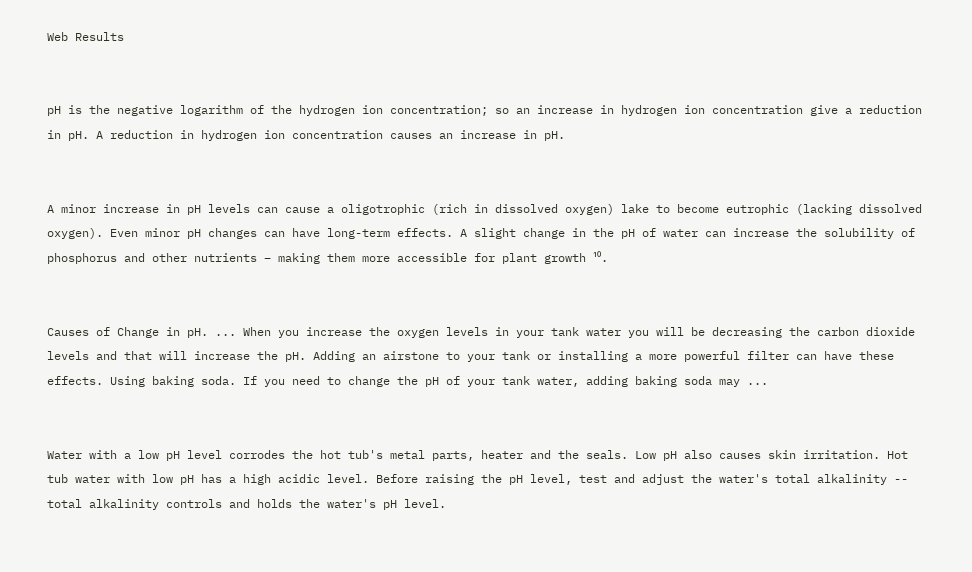Web Results


pH is the negative logarithm of the hydrogen ion concentration; so an increase in hydrogen ion concentration give a reduction in pH. A reduction in hydrogen ion concentration causes an increase in pH.


A minor increase in pH levels can cause a oligotrophic (rich in dissolved oxygen) lake to become eutrophic (lacking dissolved oxygen). Even minor pH changes can have long-term effects. A slight change in the pH of water can increase the solubility of phosphorus and other nutrients – making them more accessible for plant growth ¹⁰.


Causes of Change in pH. ... When you increase the oxygen levels in your tank water you will be decreasing the carbon dioxide levels and that will increase the pH. Adding an airstone to your tank or installing a more powerful filter can have these effects. Using baking soda. If you need to change the pH of your tank water, adding baking soda may ...


Water with a low pH level corrodes the hot tub's metal parts, heater and the seals. Low pH also causes skin irritation. Hot tub water with low pH has a high acidic level. Before raising the pH level, test and adjust the water's total alkalinity -- total alkalinity controls and holds the water's pH level.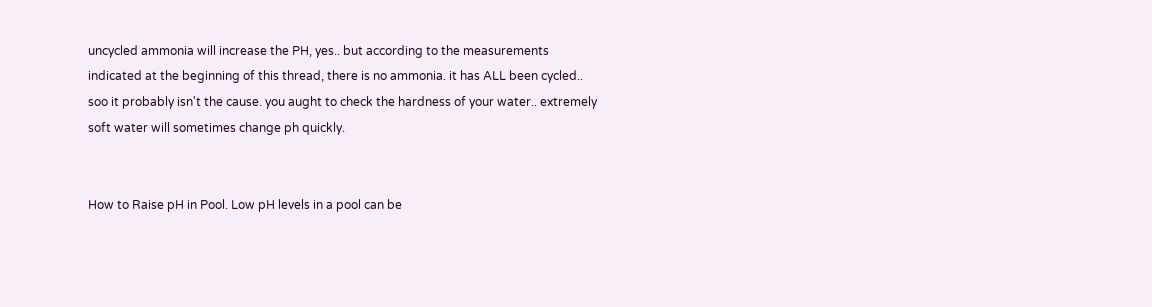uncycled ammonia will increase the PH, yes.. but according to the measurements indicated at the beginning of this thread, there is no ammonia. it has ALL been cycled.. soo it probably isn't the cause. you aught to check the hardness of your water.. extremely soft water will sometimes change ph quickly.


How to Raise pH in Pool. Low pH levels in a pool can be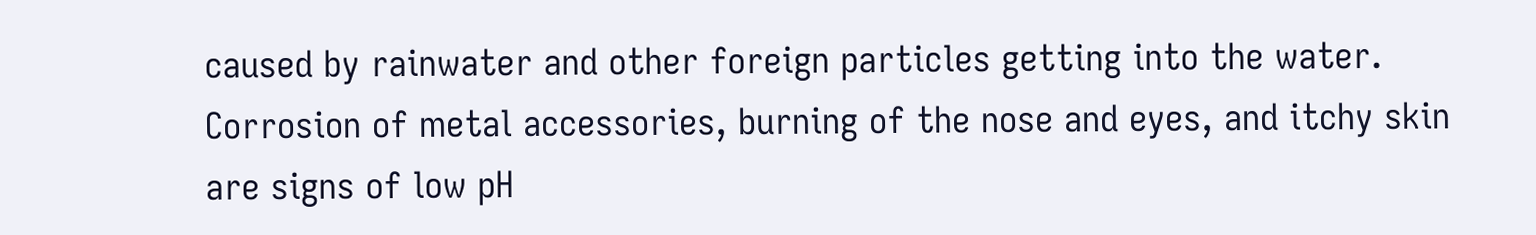caused by rainwater and other foreign particles getting into the water. Corrosion of metal accessories, burning of the nose and eyes, and itchy skin are signs of low pH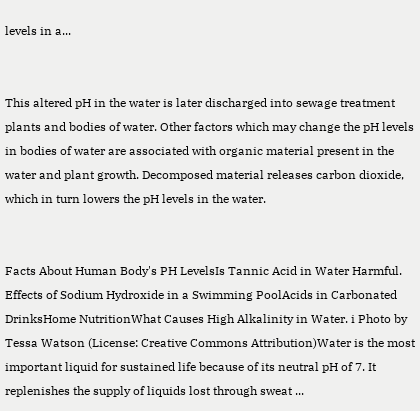levels in a...


This altered pH in the water is later discharged into sewage treatment plants and bodies of water. Other factors which may change the pH levels in bodies of water are associated with organic material present in the water and plant growth. Decomposed material releases carbon dioxide, which in turn lowers the pH levels in the water.


Facts About Human Body's PH LevelsIs Tannic Acid in Water Harmful. Effects of Sodium Hydroxide in a Swimming PoolAcids in Carbonated DrinksHome NutritionWhat Causes High Alkalinity in Water. i Photo by Tessa Watson (License: Creative Commons Attribution)Water is the most important liquid for sustained life because of its neutral pH of 7. It replenishes the supply of liquids lost through sweat ...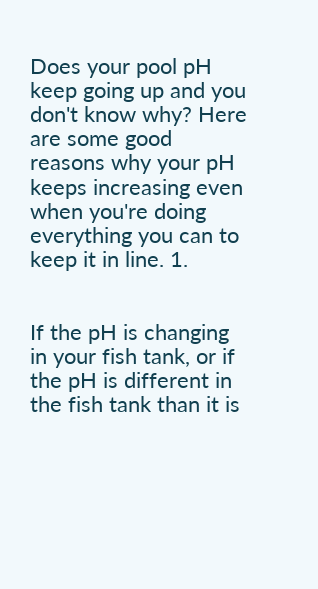Does your pool pH keep going up and you don't know why? Here are some good reasons why your pH keeps increasing even when you're doing everything you can to keep it in line. 1.


If the pH is changing in your fish tank, or if the pH is different in the fish tank than it is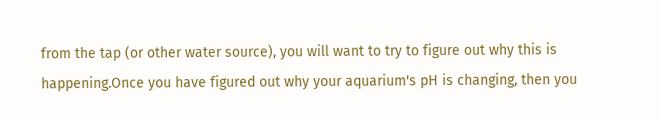from the tap (or other water source), you will want to try to figure out why this is happening.Once you have figured out why your aquarium's pH is changing, then you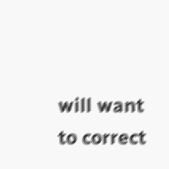will want to correct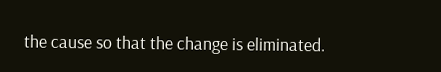the cause so that the change is eliminated.